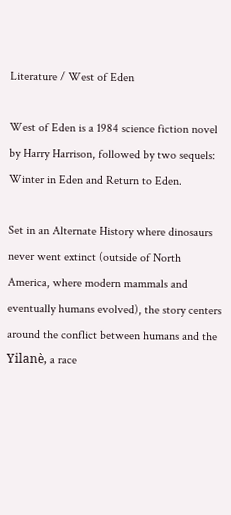Literature / West of Eden

West of Eden is a 1984 science fiction novel by Harry Harrison, followed by two sequels: Winter in Eden and Return to Eden.

Set in an Alternate History where dinosaurs never went extinct (outside of North America, where modern mammals and eventually humans evolved), the story centers around the conflict between humans and the Yilanè, a race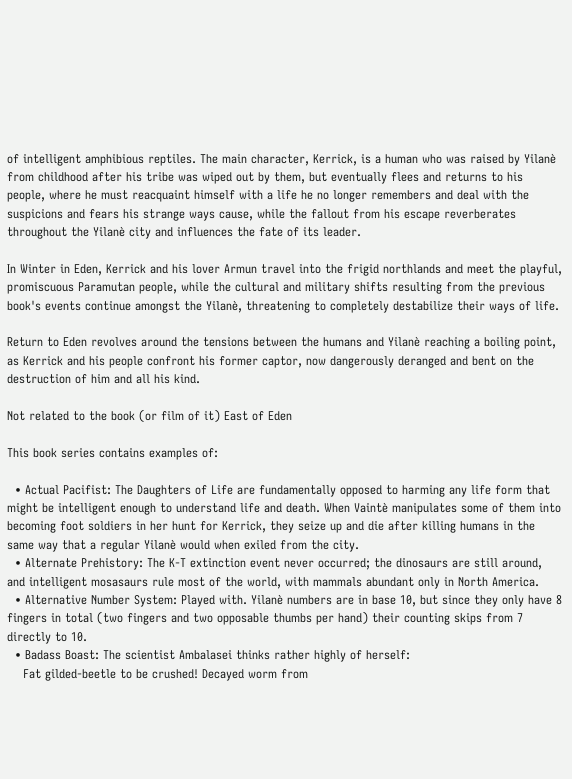of intelligent amphibious reptiles. The main character, Kerrick, is a human who was raised by Yilanè from childhood after his tribe was wiped out by them, but eventually flees and returns to his people, where he must reacquaint himself with a life he no longer remembers and deal with the suspicions and fears his strange ways cause, while the fallout from his escape reverberates throughout the Yilanè city and influences the fate of its leader.

In Winter in Eden, Kerrick and his lover Armun travel into the frigid northlands and meet the playful, promiscuous Paramutan people, while the cultural and military shifts resulting from the previous book's events continue amongst the Yilanè, threatening to completely destabilize their ways of life.

Return to Eden revolves around the tensions between the humans and Yilanè reaching a boiling point, as Kerrick and his people confront his former captor, now dangerously deranged and bent on the destruction of him and all his kind.

Not related to the book (or film of it) East of Eden

This book series contains examples of:

  • Actual Pacifist: The Daughters of Life are fundamentally opposed to harming any life form that might be intelligent enough to understand life and death. When Vaintè manipulates some of them into becoming foot soldiers in her hunt for Kerrick, they seize up and die after killing humans in the same way that a regular Yilanè would when exiled from the city.
  • Alternate Prehistory: The K-T extinction event never occurred; the dinosaurs are still around, and intelligent mosasaurs rule most of the world, with mammals abundant only in North America.
  • Alternative Number System: Played with. Yilanè numbers are in base 10, but since they only have 8 fingers in total (two fingers and two opposable thumbs per hand) their counting skips from 7 directly to 10.
  • Badass Boast: The scientist Ambalasei thinks rather highly of herself:
    Fat gilded-beetle to be crushed! Decayed worm from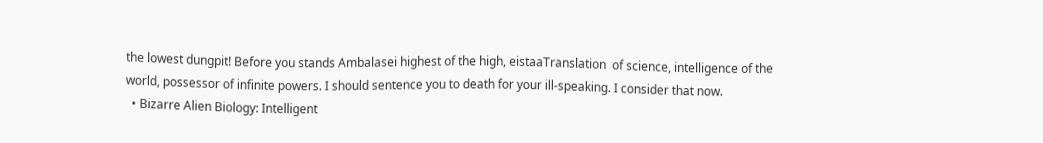the lowest dungpit! Before you stands Ambalasei highest of the high, eistaaTranslation  of science, intelligence of the world, possessor of infinite powers. I should sentence you to death for your ill-speaking. I consider that now.
  • Bizarre Alien Biology: Intelligent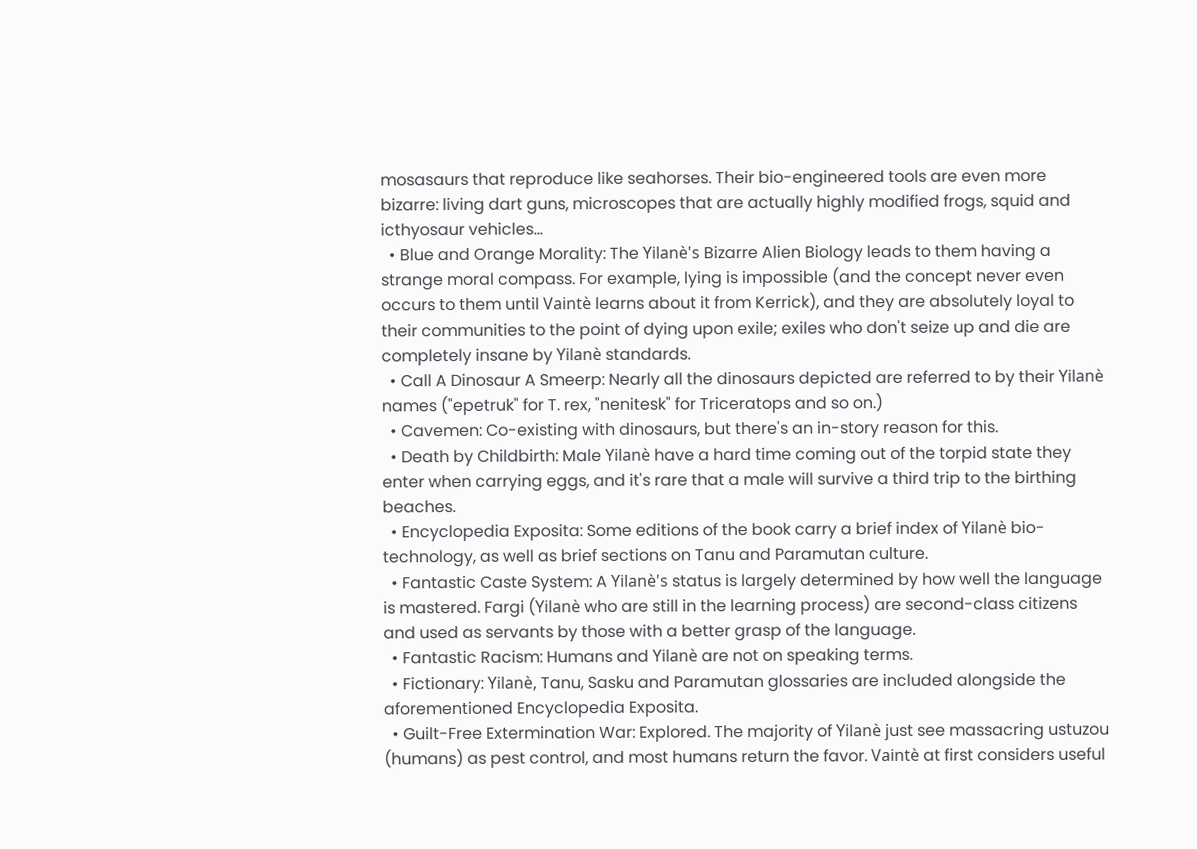mosasaurs that reproduce like seahorses. Their bio-engineered tools are even more bizarre: living dart guns, microscopes that are actually highly modified frogs, squid and icthyosaur vehicles...
  • Blue and Orange Morality: The Yilanè's Bizarre Alien Biology leads to them having a strange moral compass. For example, lying is impossible (and the concept never even occurs to them until Vaintè learns about it from Kerrick), and they are absolutely loyal to their communities to the point of dying upon exile; exiles who don't seize up and die are completely insane by Yilanè standards.
  • Call A Dinosaur A Smeerp: Nearly all the dinosaurs depicted are referred to by their Yilanè names ("epetruk" for T. rex, "nenitesk" for Triceratops and so on.)
  • Cavemen: Co-existing with dinosaurs, but there's an in-story reason for this.
  • Death by Childbirth: Male Yilanè have a hard time coming out of the torpid state they enter when carrying eggs, and it's rare that a male will survive a third trip to the birthing beaches.
  • Encyclopedia Exposita: Some editions of the book carry a brief index of Yilanè bio-technology, as well as brief sections on Tanu and Paramutan culture.
  • Fantastic Caste System: A Yilanè's status is largely determined by how well the language is mastered. Fargi (Yilanè who are still in the learning process) are second-class citizens and used as servants by those with a better grasp of the language.
  • Fantastic Racism: Humans and Yilanè are not on speaking terms.
  • Fictionary: Yilanè, Tanu, Sasku and Paramutan glossaries are included alongside the aforementioned Encyclopedia Exposita.
  • Guilt-Free Extermination War: Explored. The majority of Yilanè just see massacring ustuzou (humans) as pest control, and most humans return the favor. Vaintè at first considers useful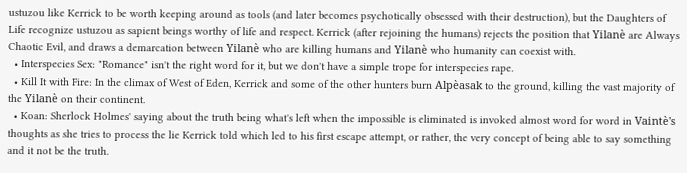ustuzou like Kerrick to be worth keeping around as tools (and later becomes psychotically obsessed with their destruction), but the Daughters of Life recognize ustuzou as sapient beings worthy of life and respect. Kerrick (after rejoining the humans) rejects the position that Yilanè are Always Chaotic Evil, and draws a demarcation between Yilanè who are killing humans and Yilanè who humanity can coexist with.
  • Interspecies Sex: "Romance" isn't the right word for it, but we don't have a simple trope for interspecies rape.
  • Kill It with Fire: In the climax of West of Eden, Kerrick and some of the other hunters burn Alpèasak to the ground, killing the vast majority of the Yilanè on their continent.
  • Koan: Sherlock Holmes' saying about the truth being what's left when the impossible is eliminated is invoked almost word for word in Vaintè's thoughts as she tries to process the lie Kerrick told which led to his first escape attempt, or rather, the very concept of being able to say something and it not be the truth.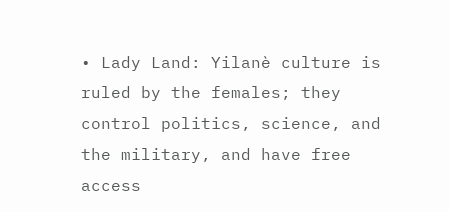• Lady Land: Yilanè culture is ruled by the females; they control politics, science, and the military, and have free access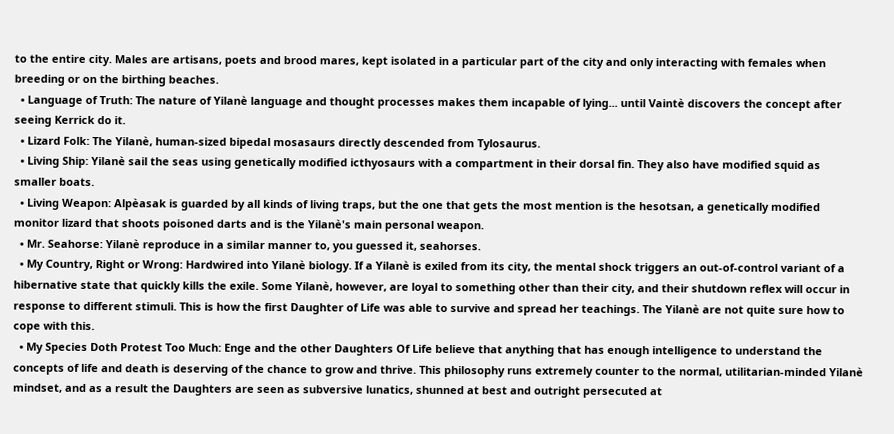to the entire city. Males are artisans, poets and brood mares, kept isolated in a particular part of the city and only interacting with females when breeding or on the birthing beaches.
  • Language of Truth: The nature of Yilanè language and thought processes makes them incapable of lying... until Vaintè discovers the concept after seeing Kerrick do it.
  • Lizard Folk: The Yilanè, human-sized bipedal mosasaurs directly descended from Tylosaurus.
  • Living Ship: Yilanè sail the seas using genetically modified icthyosaurs with a compartment in their dorsal fin. They also have modified squid as smaller boats.
  • Living Weapon: Alpèasak is guarded by all kinds of living traps, but the one that gets the most mention is the hesotsan, a genetically modified monitor lizard that shoots poisoned darts and is the Yilanè's main personal weapon.
  • Mr. Seahorse: Yilanè reproduce in a similar manner to, you guessed it, seahorses.
  • My Country, Right or Wrong: Hardwired into Yilanè biology. If a Yilanè is exiled from its city, the mental shock triggers an out-of-control variant of a hibernative state that quickly kills the exile. Some Yilanè, however, are loyal to something other than their city, and their shutdown reflex will occur in response to different stimuli. This is how the first Daughter of Life was able to survive and spread her teachings. The Yilanè are not quite sure how to cope with this.
  • My Species Doth Protest Too Much: Enge and the other Daughters Of Life believe that anything that has enough intelligence to understand the concepts of life and death is deserving of the chance to grow and thrive. This philosophy runs extremely counter to the normal, utilitarian-minded Yilanè mindset, and as a result the Daughters are seen as subversive lunatics, shunned at best and outright persecuted at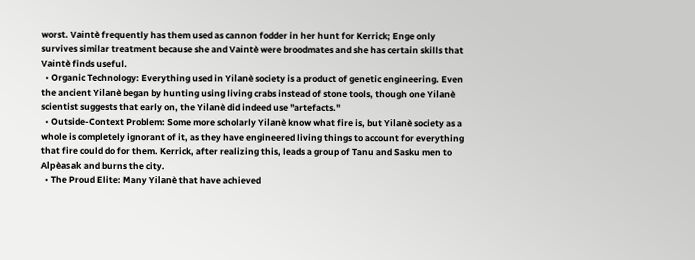worst. Vaintè frequently has them used as cannon fodder in her hunt for Kerrick; Enge only survives similar treatment because she and Vaintè were broodmates and she has certain skills that Vaintè finds useful.
  • Organic Technology: Everything used in Yilanè society is a product of genetic engineering. Even the ancient Yilanè began by hunting using living crabs instead of stone tools, though one Yilanè scientist suggests that early on, the Yilanè did indeed use "artefacts."
  • Outside-Context Problem: Some more scholarly Yilanè know what fire is, but Yilanè society as a whole is completely ignorant of it, as they have engineered living things to account for everything that fire could do for them. Kerrick, after realizing this, leads a group of Tanu and Sasku men to Alpèasak and burns the city.
  • The Proud Elite: Many Yilanè that have achieved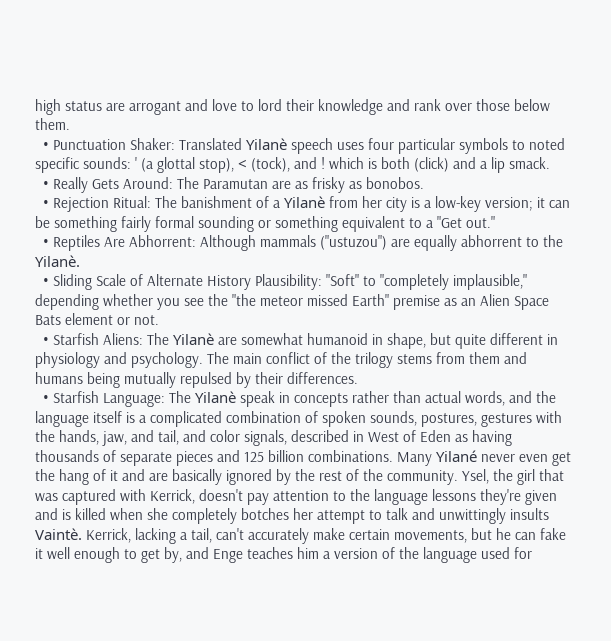high status are arrogant and love to lord their knowledge and rank over those below them.
  • Punctuation Shaker: Translated Yilanè speech uses four particular symbols to noted specific sounds: ' (a glottal stop), < (tock), and ! which is both (click) and a lip smack.
  • Really Gets Around: The Paramutan are as frisky as bonobos.
  • Rejection Ritual: The banishment of a Yilanè from her city is a low-key version; it can be something fairly formal sounding or something equivalent to a "Get out."
  • Reptiles Are Abhorrent: Although mammals ("ustuzou") are equally abhorrent to the Yilanè.
  • Sliding Scale of Alternate History Plausibility: "Soft" to "completely implausible," depending whether you see the "the meteor missed Earth" premise as an Alien Space Bats element or not.
  • Starfish Aliens: The Yilanè are somewhat humanoid in shape, but quite different in physiology and psychology. The main conflict of the trilogy stems from them and humans being mutually repulsed by their differences.
  • Starfish Language: The Yilanè speak in concepts rather than actual words, and the language itself is a complicated combination of spoken sounds, postures, gestures with the hands, jaw, and tail, and color signals, described in West of Eden as having thousands of separate pieces and 125 billion combinations. Many Yilané never even get the hang of it and are basically ignored by the rest of the community. Ysel, the girl that was captured with Kerrick, doesn't pay attention to the language lessons they're given and is killed when she completely botches her attempt to talk and unwittingly insults Vaintè. Kerrick, lacking a tail, can't accurately make certain movements, but he can fake it well enough to get by, and Enge teaches him a version of the language used for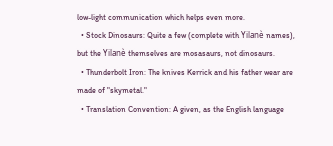low-light communication which helps even more.
  • Stock Dinosaurs: Quite a few (complete with Yilanè names), but the Yilanè themselves are mosasaurs, not dinosaurs.
  • Thunderbolt Iron: The knives Kerrick and his father wear are made of "skymetal."
  • Translation Convention: A given, as the English language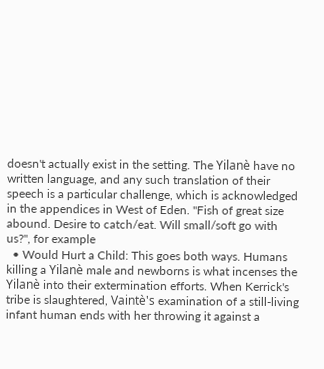doesn't actually exist in the setting. The Yilanè have no written language, and any such translation of their speech is a particular challenge, which is acknowledged in the appendices in West of Eden. "Fish of great size abound. Desire to catch/eat. Will small/soft go with us?", for example
  • Would Hurt a Child: This goes both ways. Humans killing a Yilanè male and newborns is what incenses the Yilanè into their extermination efforts. When Kerrick's tribe is slaughtered, Vaintè's examination of a still-living infant human ends with her throwing it against a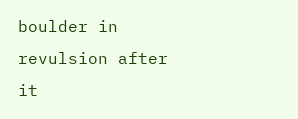boulder in revulsion after it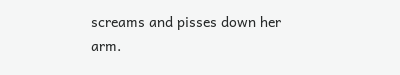screams and pisses down her arm.